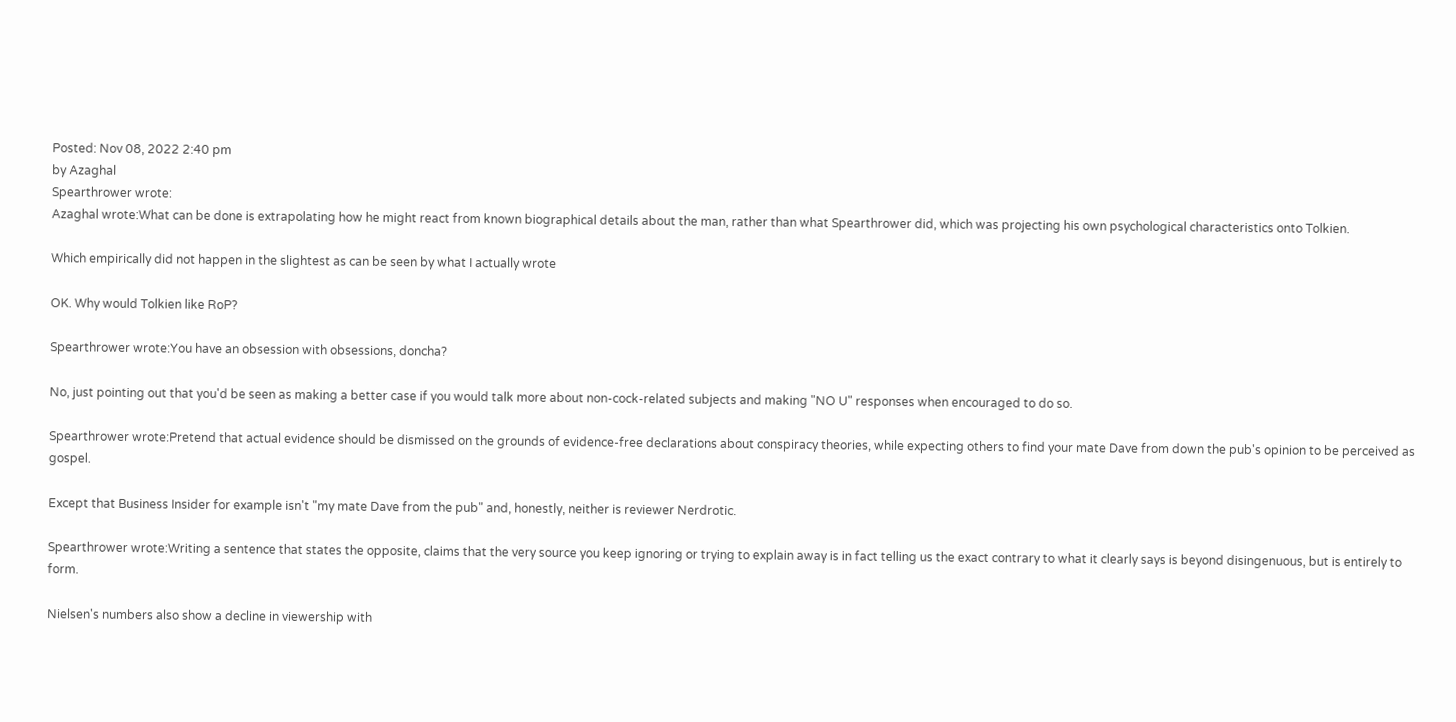Posted: Nov 08, 2022 2:40 pm
by Azaghal
Spearthrower wrote:
Azaghal wrote:What can be done is extrapolating how he might react from known biographical details about the man, rather than what Spearthrower did, which was projecting his own psychological characteristics onto Tolkien.

Which empirically did not happen in the slightest as can be seen by what I actually wrote

OK. Why would Tolkien like RoP?

Spearthrower wrote:You have an obsession with obsessions, doncha?

No, just pointing out that you'd be seen as making a better case if you would talk more about non-cock-related subjects and making "NO U" responses when encouraged to do so.

Spearthrower wrote:Pretend that actual evidence should be dismissed on the grounds of evidence-free declarations about conspiracy theories, while expecting others to find your mate Dave from down the pub's opinion to be perceived as gospel.

Except that Business Insider for example isn't "my mate Dave from the pub" and, honestly, neither is reviewer Nerdrotic.

Spearthrower wrote:Writing a sentence that states the opposite, claims that the very source you keep ignoring or trying to explain away is in fact telling us the exact contrary to what it clearly says is beyond disingenuous, but is entirely to form.

Nielsen's numbers also show a decline in viewership with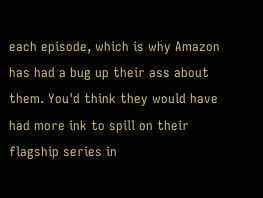each episode, which is why Amazon has had a bug up their ass about them. You'd think they would have had more ink to spill on their flagship series in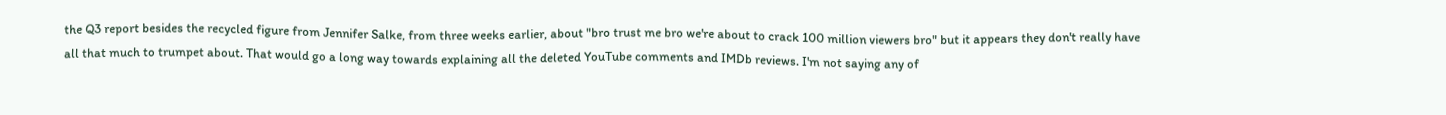the Q3 report besides the recycled figure from Jennifer Salke, from three weeks earlier, about "bro trust me bro we're about to crack 100 million viewers bro" but it appears they don't really have all that much to trumpet about. That would go a long way towards explaining all the deleted YouTube comments and IMDb reviews. I'm not saying any of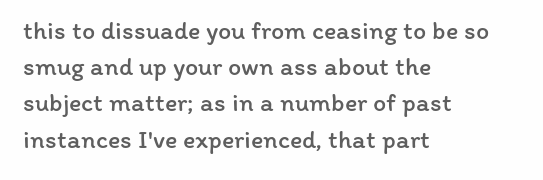this to dissuade you from ceasing to be so smug and up your own ass about the subject matter; as in a number of past instances I've experienced, that part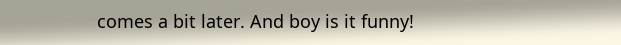comes a bit later. And boy is it funny!